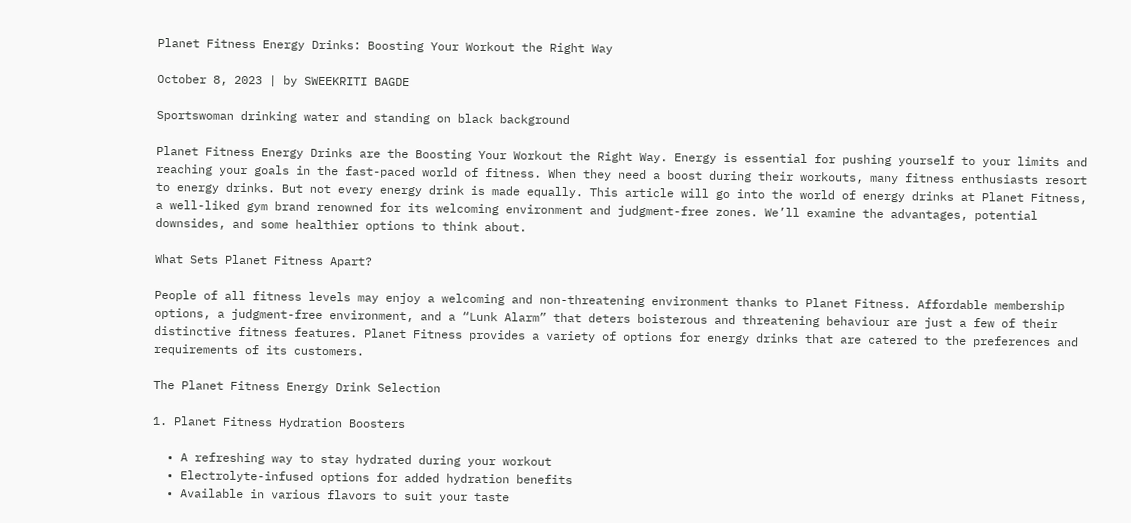Planet Fitness Energy Drinks: Boosting Your Workout the Right Way

October 8, 2023 | by SWEEKRITI BAGDE

Sportswoman drinking water and standing on black background

Planet Fitness Energy Drinks are the Boosting Your Workout the Right Way. Energy is essential for pushing yourself to your limits and reaching your goals in the fast-paced world of fitness. When they need a boost during their workouts, many fitness enthusiasts resort to energy drinks. But not every energy drink is made equally. This article will go into the world of energy drinks at Planet Fitness, a well-liked gym brand renowned for its welcoming environment and judgment-free zones. We’ll examine the advantages, potential downsides, and some healthier options to think about.

What Sets Planet Fitness Apart?

People of all fitness levels may enjoy a welcoming and non-threatening environment thanks to Planet Fitness. Affordable membership options, a judgment-free environment, and a “Lunk Alarm” that deters boisterous and threatening behaviour are just a few of their distinctive fitness features. Planet Fitness provides a variety of options for energy drinks that are catered to the preferences and requirements of its customers.

The Planet Fitness Energy Drink Selection

1. Planet Fitness Hydration Boosters

  • A refreshing way to stay hydrated during your workout
  • Electrolyte-infused options for added hydration benefits
  • Available in various flavors to suit your taste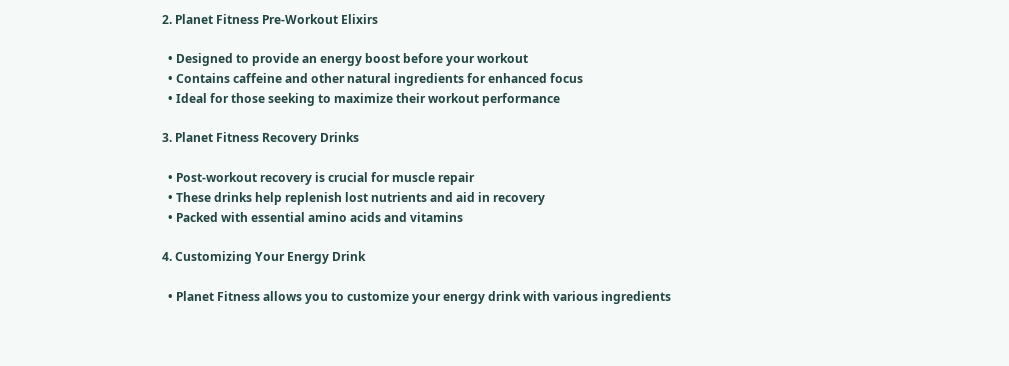2. Planet Fitness Pre-Workout Elixirs

  • Designed to provide an energy boost before your workout
  • Contains caffeine and other natural ingredients for enhanced focus
  • Ideal for those seeking to maximize their workout performance

3. Planet Fitness Recovery Drinks

  • Post-workout recovery is crucial for muscle repair
  • These drinks help replenish lost nutrients and aid in recovery
  • Packed with essential amino acids and vitamins

4. Customizing Your Energy Drink

  • Planet Fitness allows you to customize your energy drink with various ingredients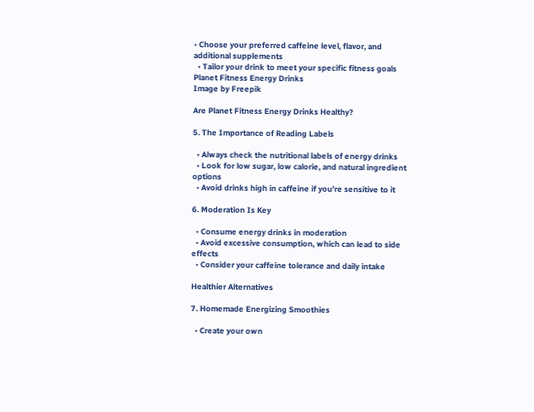• Choose your preferred caffeine level, flavor, and additional supplements
  • Tailor your drink to meet your specific fitness goals
Planet Fitness Energy Drinks
Image by Freepik

Are Planet Fitness Energy Drinks Healthy?

5. The Importance of Reading Labels

  • Always check the nutritional labels of energy drinks
  • Look for low sugar, low calorie, and natural ingredient options
  • Avoid drinks high in caffeine if you’re sensitive to it

6. Moderation Is Key

  • Consume energy drinks in moderation
  • Avoid excessive consumption, which can lead to side effects
  • Consider your caffeine tolerance and daily intake

Healthier Alternatives

7. Homemade Energizing Smoothies

  • Create your own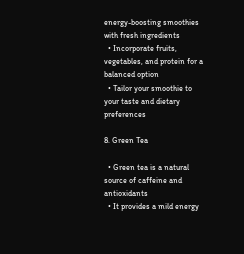energy-boosting smoothies with fresh ingredients
  • Incorporate fruits, vegetables, and protein for a balanced option
  • Tailor your smoothie to your taste and dietary preferences

8. Green Tea

  • Green tea is a natural source of caffeine and antioxidants
  • It provides a mild energy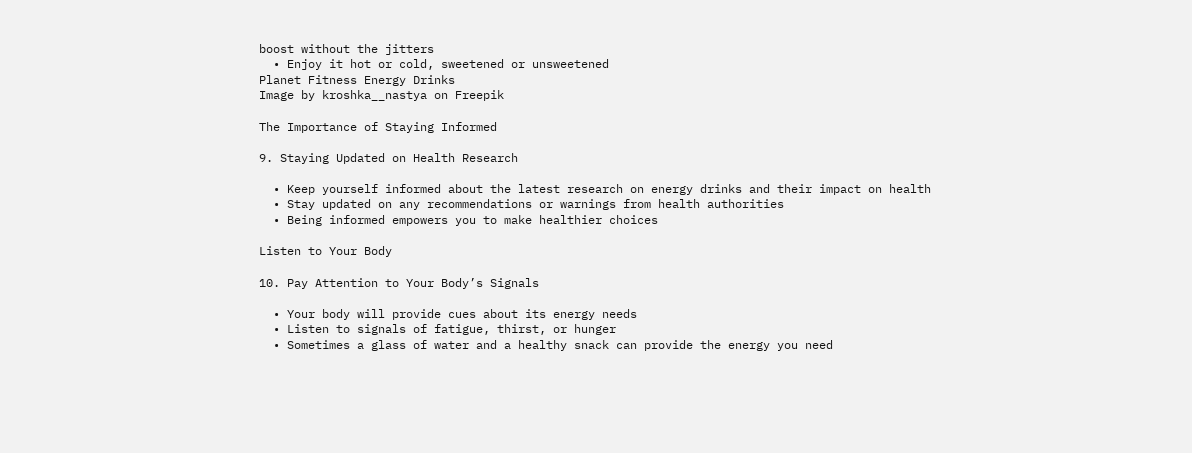boost without the jitters
  • Enjoy it hot or cold, sweetened or unsweetened
Planet Fitness Energy Drinks
Image by kroshka__nastya on Freepik

The Importance of Staying Informed

9. Staying Updated on Health Research

  • Keep yourself informed about the latest research on energy drinks and their impact on health
  • Stay updated on any recommendations or warnings from health authorities
  • Being informed empowers you to make healthier choices

Listen to Your Body

10. Pay Attention to Your Body’s Signals

  • Your body will provide cues about its energy needs
  • Listen to signals of fatigue, thirst, or hunger
  • Sometimes a glass of water and a healthy snack can provide the energy you need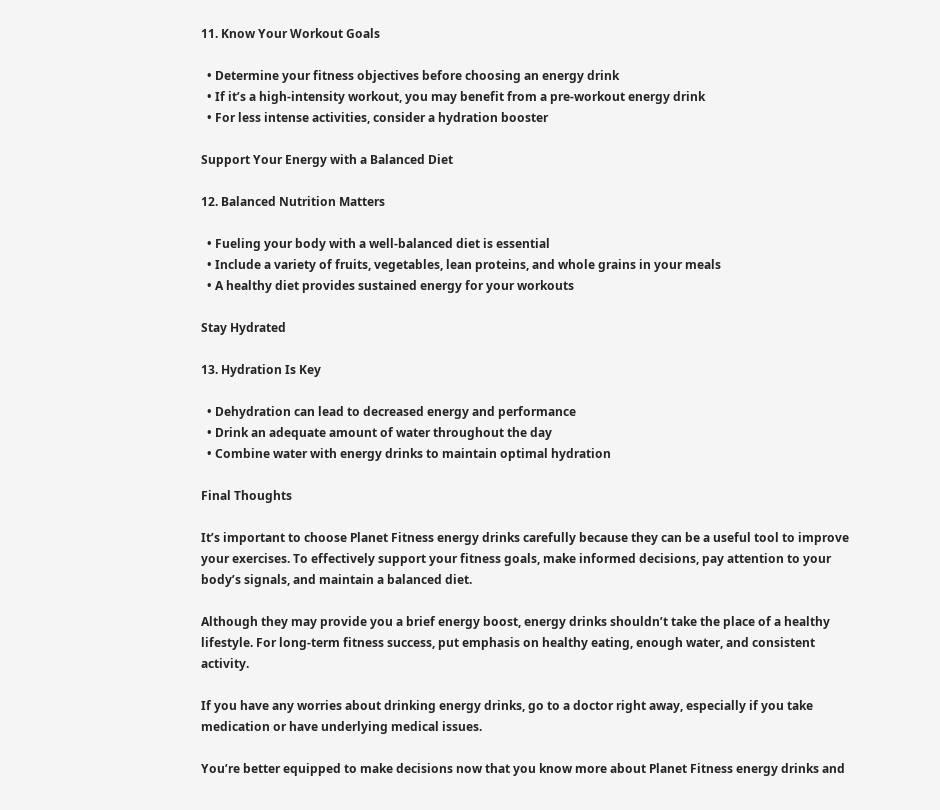11. Know Your Workout Goals

  • Determine your fitness objectives before choosing an energy drink
  • If it’s a high-intensity workout, you may benefit from a pre-workout energy drink
  • For less intense activities, consider a hydration booster

Support Your Energy with a Balanced Diet

12. Balanced Nutrition Matters

  • Fueling your body with a well-balanced diet is essential
  • Include a variety of fruits, vegetables, lean proteins, and whole grains in your meals
  • A healthy diet provides sustained energy for your workouts

Stay Hydrated

13. Hydration Is Key

  • Dehydration can lead to decreased energy and performance
  • Drink an adequate amount of water throughout the day
  • Combine water with energy drinks to maintain optimal hydration

Final Thoughts

It’s important to choose Planet Fitness energy drinks carefully because they can be a useful tool to improve your exercises. To effectively support your fitness goals, make informed decisions, pay attention to your body’s signals, and maintain a balanced diet.

Although they may provide you a brief energy boost, energy drinks shouldn’t take the place of a healthy lifestyle. For long-term fitness success, put emphasis on healthy eating, enough water, and consistent activity.

If you have any worries about drinking energy drinks, go to a doctor right away, especially if you take medication or have underlying medical issues.

You’re better equipped to make decisions now that you know more about Planet Fitness energy drinks and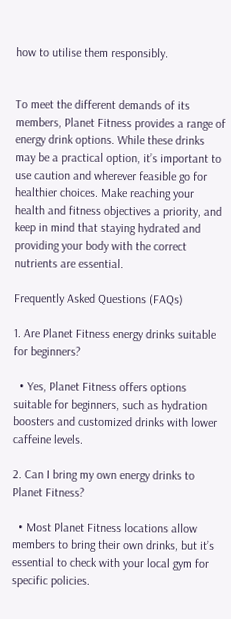how to utilise them responsibly.


To meet the different demands of its members, Planet Fitness provides a range of energy drink options. While these drinks may be a practical option, it’s important to use caution and wherever feasible go for healthier choices. Make reaching your health and fitness objectives a priority, and keep in mind that staying hydrated and providing your body with the correct nutrients are essential.

Frequently Asked Questions (FAQs)

1. Are Planet Fitness energy drinks suitable for beginners?

  • Yes, Planet Fitness offers options suitable for beginners, such as hydration boosters and customized drinks with lower caffeine levels.

2. Can I bring my own energy drinks to Planet Fitness?

  • Most Planet Fitness locations allow members to bring their own drinks, but it’s essential to check with your local gym for specific policies.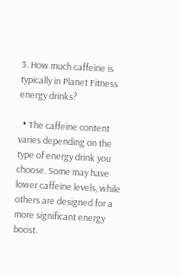3. How much caffeine is typically in Planet Fitness energy drinks?

  • The caffeine content varies depending on the type of energy drink you choose. Some may have lower caffeine levels, while others are designed for a more significant energy boost.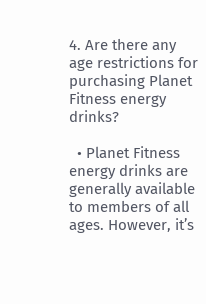4. Are there any age restrictions for purchasing Planet Fitness energy drinks?

  • Planet Fitness energy drinks are generally available to members of all ages. However, it’s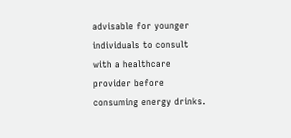advisable for younger individuals to consult with a healthcare provider before consuming energy drinks.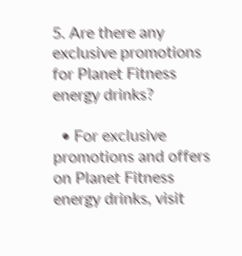5. Are there any exclusive promotions for Planet Fitness energy drinks?

  • For exclusive promotions and offers on Planet Fitness energy drinks, visit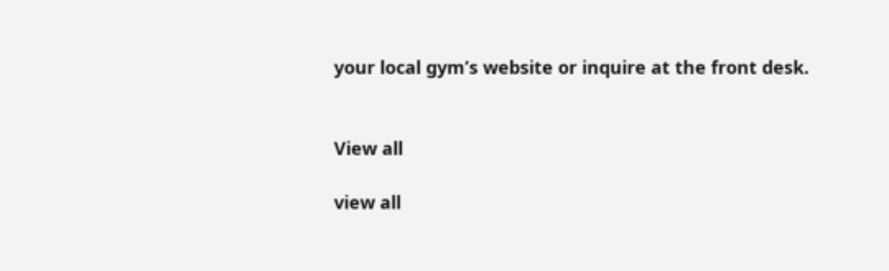your local gym’s website or inquire at the front desk.


View all

view all